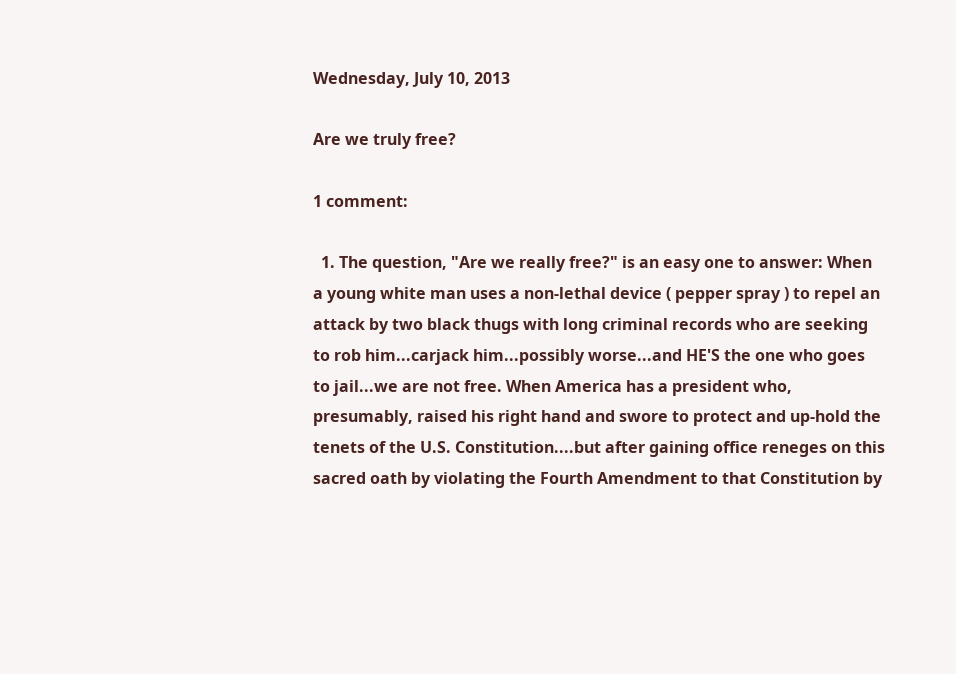Wednesday, July 10, 2013

Are we truly free?

1 comment:

  1. The question, "Are we really free?" is an easy one to answer: When a young white man uses a non-lethal device ( pepper spray ) to repel an attack by two black thugs with long criminal records who are seeking to rob him...carjack him...possibly worse...and HE'S the one who goes to jail...we are not free. When America has a president who, presumably, raised his right hand and swore to protect and up-hold the tenets of the U.S. Constitution....but after gaining office reneges on this sacred oath by violating the Fourth Amendment to that Constitution by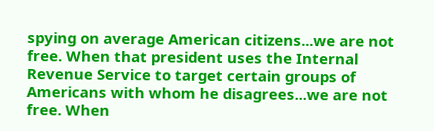spying on average American citizens...we are not free. When that president uses the Internal Revenue Service to target certain groups of Americans with whom he disagrees...we are not free. When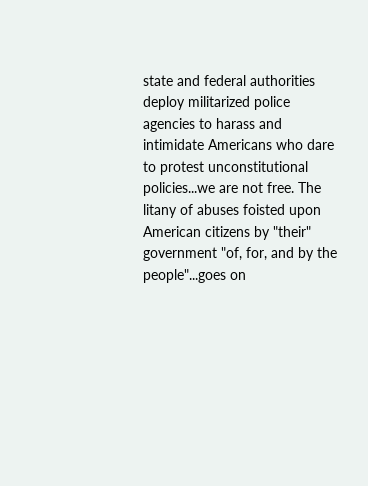state and federal authorities deploy militarized police agencies to harass and intimidate Americans who dare to protest unconstitutional policies...we are not free. The litany of abuses foisted upon American citizens by "their" government "of, for, and by the people"...goes on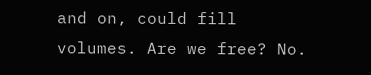and on, could fill volumes. Are we free? No.